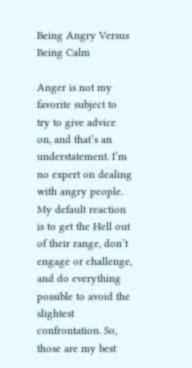Being Angry Versus Being Calm

Anger is not my favorite subject to try to give advice on, and that’s an understatement. I’m no expert on dealing with angry people. My default reaction is to get the Hell out of their range, don’t engage or challenge, and do everything possible to avoid the slightest confrontation. So, those are my best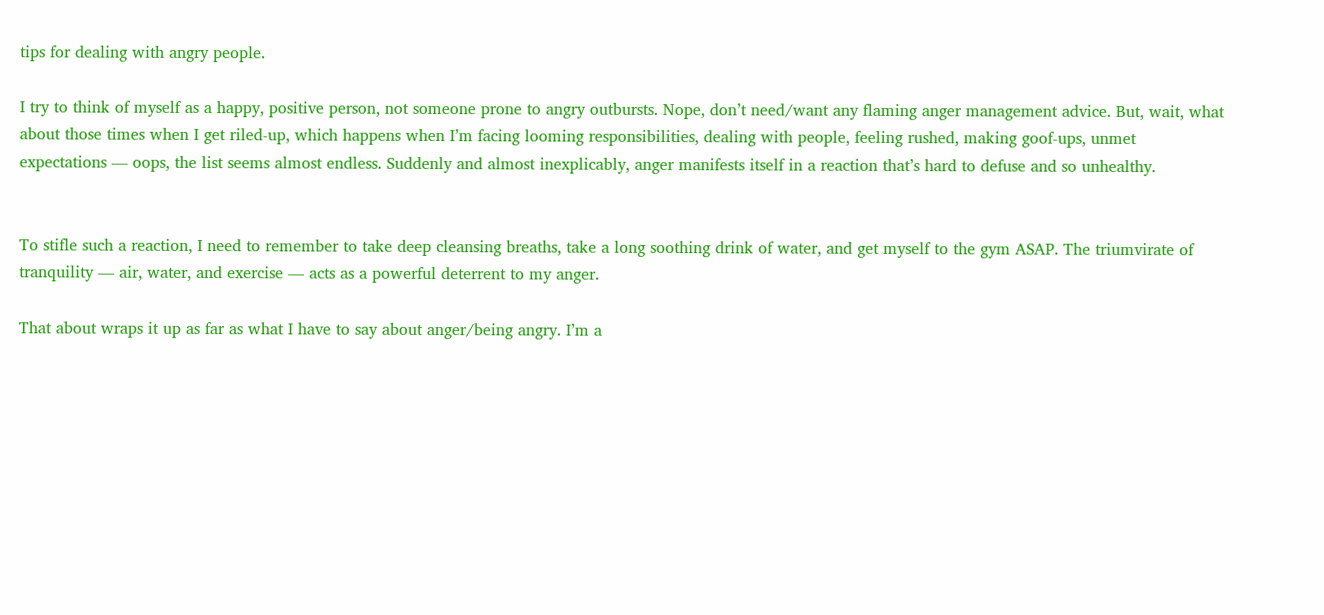tips for dealing with angry people.

I try to think of myself as a happy, positive person, not someone prone to angry outbursts. Nope, don’t need/want any flaming anger management advice. But, wait, what about those times when I get riled-up, which happens when I’m facing looming responsibilities, dealing with people, feeling rushed, making goof-ups, unmet expectations — oops, the list seems almost endless. Suddenly and almost inexplicably, anger manifests itself in a reaction that’s hard to defuse and so unhealthy.


To stifle such a reaction, I need to remember to take deep cleansing breaths, take a long soothing drink of water, and get myself to the gym ASAP. The triumvirate of tranquility — air, water, and exercise — acts as a powerful deterrent to my anger.

That about wraps it up as far as what I have to say about anger/being angry. I’m a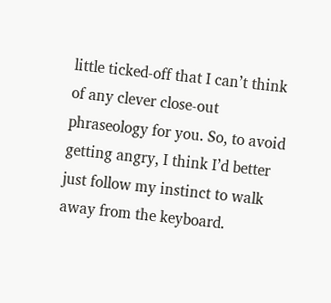little ticked-off that I can’t think of any clever close-out phraseology for you. So, to avoid getting angry, I think I’d better just follow my instinct to walk away from the keyboard.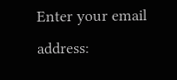Enter your email address: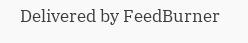Delivered by FeedBurner